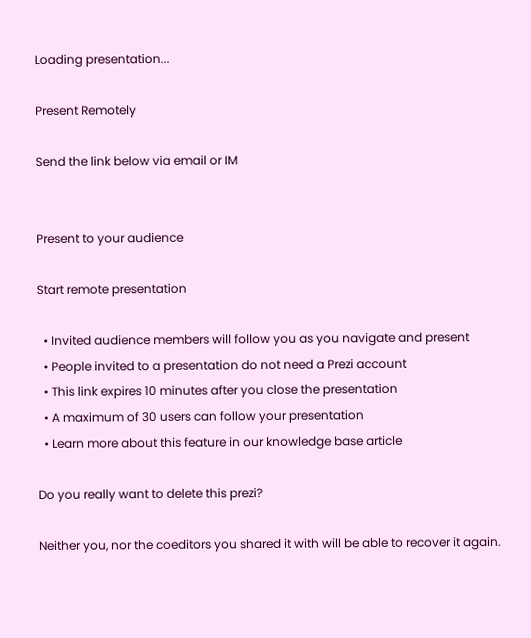Loading presentation...

Present Remotely

Send the link below via email or IM


Present to your audience

Start remote presentation

  • Invited audience members will follow you as you navigate and present
  • People invited to a presentation do not need a Prezi account
  • This link expires 10 minutes after you close the presentation
  • A maximum of 30 users can follow your presentation
  • Learn more about this feature in our knowledge base article

Do you really want to delete this prezi?

Neither you, nor the coeditors you shared it with will be able to recover it again.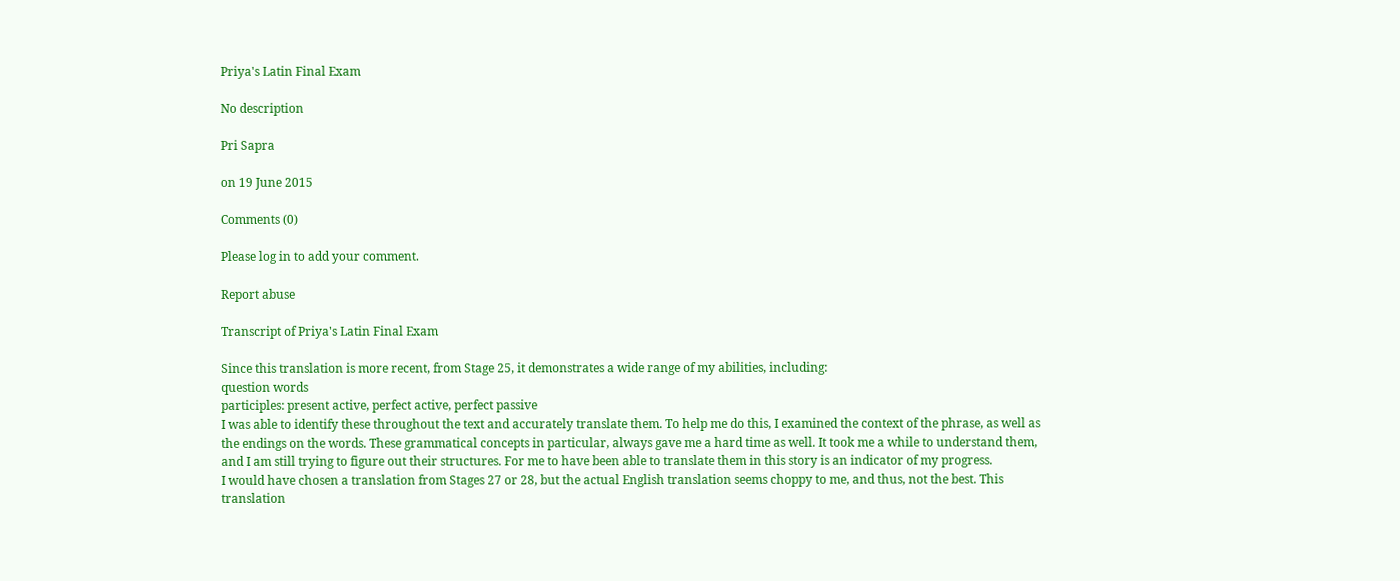Priya's Latin Final Exam

No description

Pri Sapra

on 19 June 2015

Comments (0)

Please log in to add your comment.

Report abuse

Transcript of Priya's Latin Final Exam

Since this translation is more recent, from Stage 25, it demonstrates a wide range of my abilities, including:
question words
participles: present active, perfect active, perfect passive
I was able to identify these throughout the text and accurately translate them. To help me do this, I examined the context of the phrase, as well as the endings on the words. These grammatical concepts in particular, always gave me a hard time as well. It took me a while to understand them, and I am still trying to figure out their structures. For me to have been able to translate them in this story is an indicator of my progress.
I would have chosen a translation from Stages 27 or 28, but the actual English translation seems choppy to me, and thus, not the best. This translation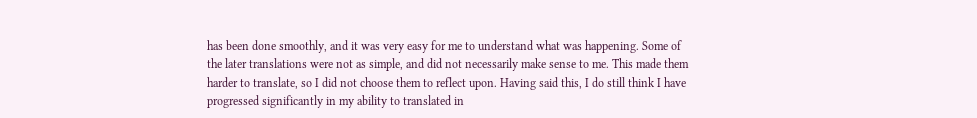has been done smoothly, and it was very easy for me to understand what was happening. Some of the later translations were not as simple, and did not necessarily make sense to me. This made them harder to translate, so I did not choose them to reflect upon. Having said this, I do still think I have progressed significantly in my ability to translated in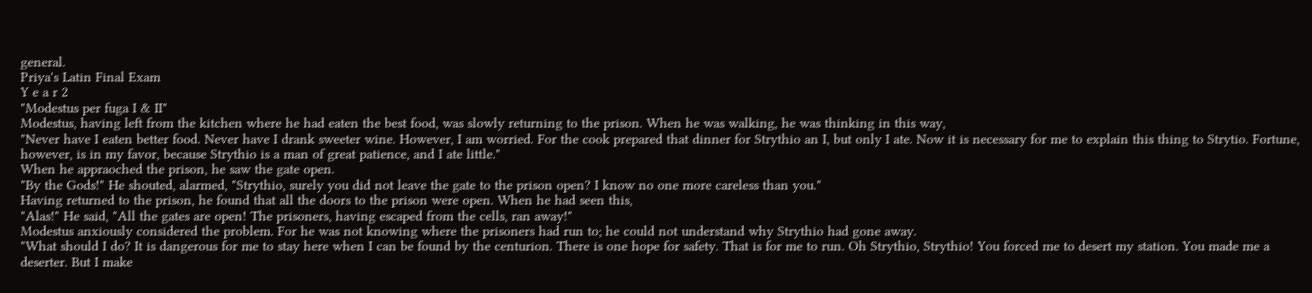general.
Priya's Latin Final Exam
Y e a r 2
"Modestus per fuga I & II"
Modestus, having left from the kitchen where he had eaten the best food, was slowly returning to the prison. When he was walking, he was thinking in this way,
"Never have I eaten better food. Never have I drank sweeter wine. However, I am worried. For the cook prepared that dinner for Strythio an I, but only I ate. Now it is necessary for me to explain this thing to Strytio. Fortune, however, is in my favor, because Strythio is a man of great patience, and I ate little."
When he appraoched the prison, he saw the gate open.
"By the Gods!" He shouted, alarmed, "Strythio, surely you did not leave the gate to the prison open? I know no one more careless than you."
Having returned to the prison, he found that all the doors to the prison were open. When he had seen this,
"Alas!" He said, "All the gates are open! The prisoners, having escaped from the cells, ran away!"
Modestus anxiously considered the problem. For he was not knowing where the prisoners had run to; he could not understand why Strythio had gone away.
"What should I do? It is dangerous for me to stay here when I can be found by the centurion. There is one hope for safety. That is for me to run. Oh Strythio, Strythio! You forced me to desert my station. You made me a deserter. But I make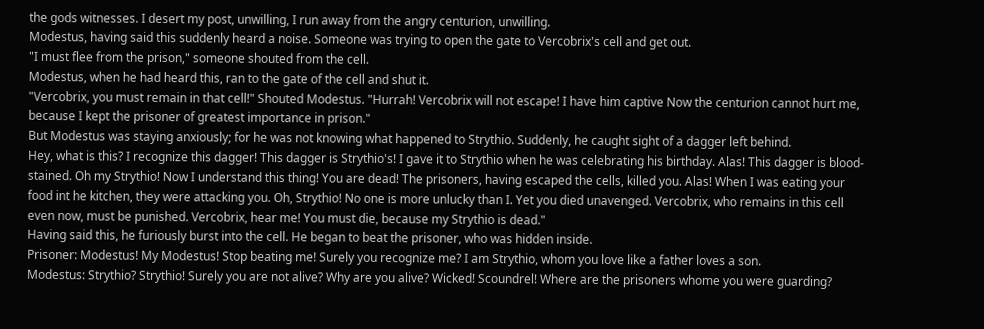the gods witnesses. I desert my post, unwilling, I run away from the angry centurion, unwilling.
Modestus, having said this suddenly heard a noise. Someone was trying to open the gate to Vercobrix's cell and get out.
"I must flee from the prison," someone shouted from the cell.
Modestus, when he had heard this, ran to the gate of the cell and shut it.
"Vercobrix, you must remain in that cell!" Shouted Modestus. "Hurrah! Vercobrix will not escape! I have him captive Now the centurion cannot hurt me, because I kept the prisoner of greatest importance in prison."
But Modestus was staying anxiously; for he was not knowing what happened to Strythio. Suddenly, he caught sight of a dagger left behind.
Hey, what is this? I recognize this dagger! This dagger is Strythio's! I gave it to Strythio when he was celebrating his birthday. Alas! This dagger is blood-stained. Oh my Strythio! Now I understand this thing! You are dead! The prisoners, having escaped the cells, killed you. Alas! When I was eating your food int he kitchen, they were attacking you. Oh, Strythio! No one is more unlucky than I. Yet you died unavenged. Vercobrix, who remains in this cell even now, must be punished. Vercobrix, hear me! You must die, because my Strythio is dead."
Having said this, he furiously burst into the cell. He began to beat the prisoner, who was hidden inside.
Prisoner: Modestus! My Modestus! Stop beating me! Surely you recognize me? I am Strythio, whom you love like a father loves a son.
Modestus: Strythio? Strythio! Surely you are not alive? Why are you alive? Wicked! Scoundrel! Where are the prisoners whome you were guarding?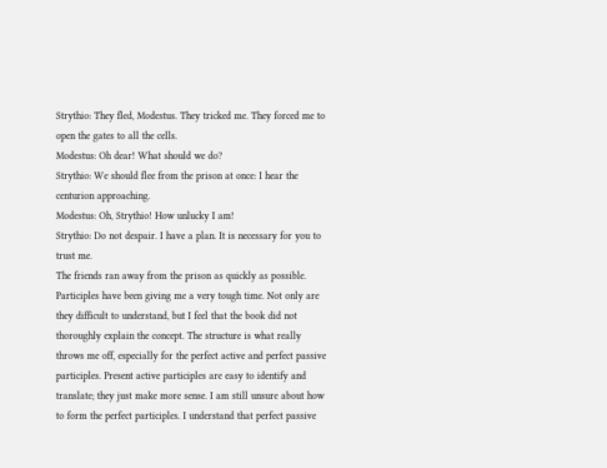Strythio: They fled, Modestus. They tricked me. They forced me to open the gates to all the cells.
Modestus: Oh dear! What should we do?
Strythio: We should flee from the prison at once: I hear the centurion approaching.
Modestus: Oh, Strythio! How unlucky I am!
Strythio: Do not despair. I have a plan. It is necessary for you to trust me.
The friends ran away from the prison as quickly as possible.
Participles have been giving me a very tough time. Not only are they difficult to understand, but I feel that the book did not thoroughly explain the concept. The structure is what really throws me off, especially for the perfect active and perfect passive participles. Present active participles are easy to identify and translate; they just make more sense. I am still unsure about how to form the perfect participles. I understand that perfect passive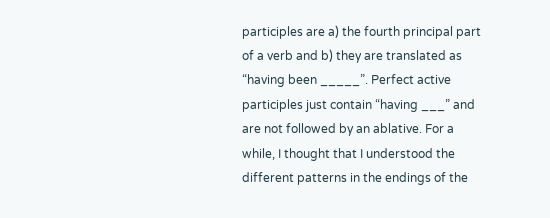participles are a) the fourth principal part of a verb and b) they are translated as “having been _____”. Perfect active participles just contain “having ___” and are not followed by an ablative. For a while, I thought that I understood the different patterns in the endings of the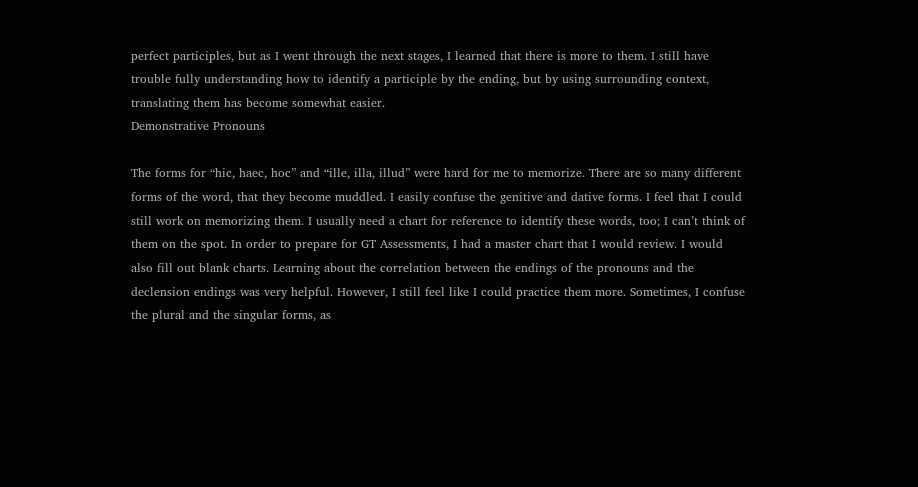perfect participles, but as I went through the next stages, I learned that there is more to them. I still have trouble fully understanding how to identify a participle by the ending, but by using surrounding context, translating them has become somewhat easier.
Demonstrative Pronouns

The forms for “hic, haec, hoc” and “ille, illa, illud” were hard for me to memorize. There are so many different forms of the word, that they become muddled. I easily confuse the genitive and dative forms. I feel that I could still work on memorizing them. I usually need a chart for reference to identify these words, too; I can’t think of them on the spot. In order to prepare for GT Assessments, I had a master chart that I would review. I would also fill out blank charts. Learning about the correlation between the endings of the pronouns and the declension endings was very helpful. However, I still feel like I could practice them more. Sometimes, I confuse the plural and the singular forms, as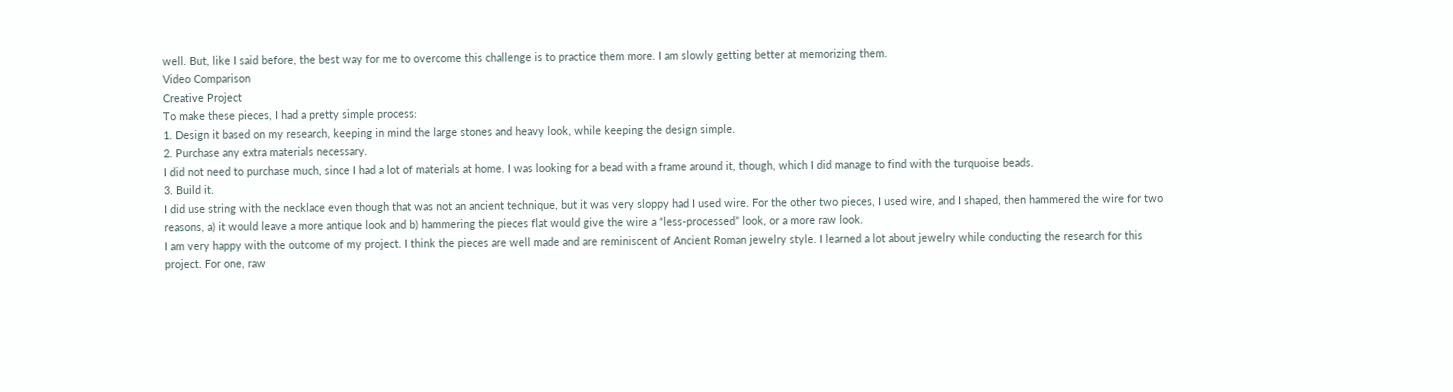well. But, like I said before, the best way for me to overcome this challenge is to practice them more. I am slowly getting better at memorizing them.
Video Comparison
Creative Project
To make these pieces, I had a pretty simple process:
1. Design it based on my research, keeping in mind the large stones and heavy look, while keeping the design simple.
2. Purchase any extra materials necessary.
I did not need to purchase much, since I had a lot of materials at home. I was looking for a bead with a frame around it, though, which I did manage to find with the turquoise beads.
3. Build it.
I did use string with the necklace even though that was not an ancient technique, but it was very sloppy had I used wire. For the other two pieces, I used wire, and I shaped, then hammered the wire for two reasons, a) it would leave a more antique look and b) hammering the pieces flat would give the wire a “less-processed” look, or a more raw look.
I am very happy with the outcome of my project. I think the pieces are well made and are reminiscent of Ancient Roman jewelry style. I learned a lot about jewelry while conducting the research for this project. For one, raw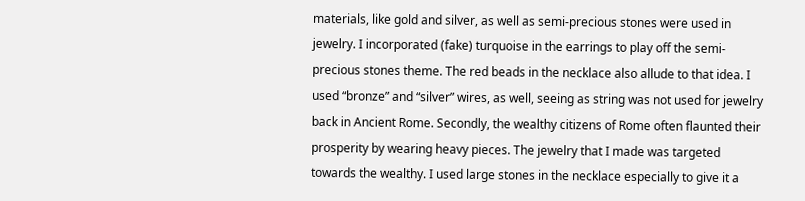materials, like gold and silver, as well as semi-precious stones were used in jewelry. I incorporated (fake) turquoise in the earrings to play off the semi-precious stones theme. The red beads in the necklace also allude to that idea. I used “bronze” and “silver” wires, as well, seeing as string was not used for jewelry back in Ancient Rome. Secondly, the wealthy citizens of Rome often flaunted their prosperity by wearing heavy pieces. The jewelry that I made was targeted towards the wealthy. I used large stones in the necklace especially to give it a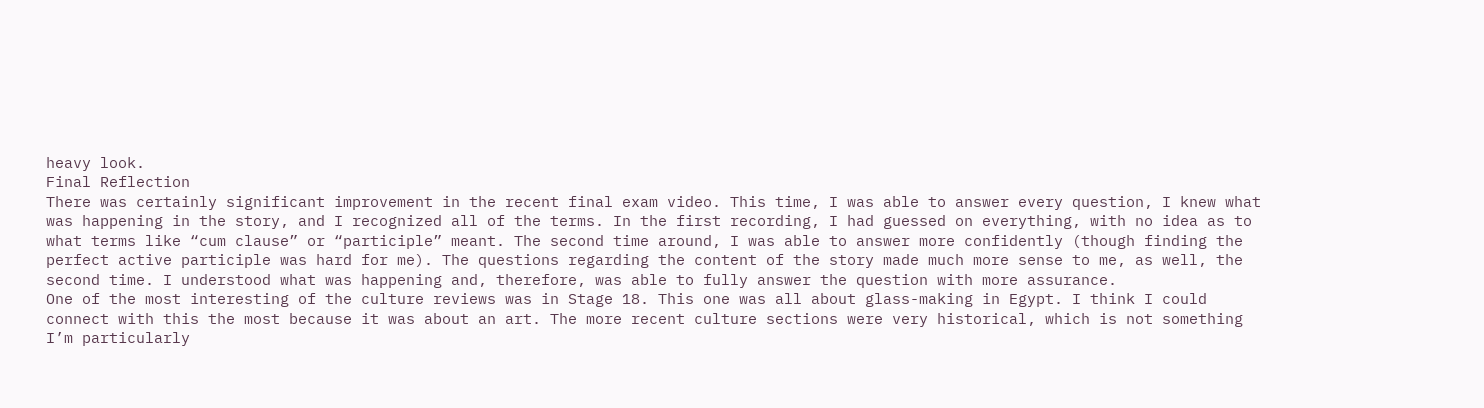heavy look.
Final Reflection
There was certainly significant improvement in the recent final exam video. This time, I was able to answer every question, I knew what was happening in the story, and I recognized all of the terms. In the first recording, I had guessed on everything, with no idea as to what terms like “cum clause” or “participle” meant. The second time around, I was able to answer more confidently (though finding the perfect active participle was hard for me). The questions regarding the content of the story made much more sense to me, as well, the second time. I understood what was happening and, therefore, was able to fully answer the question with more assurance.
One of the most interesting of the culture reviews was in Stage 18. This one was all about glass-making in Egypt. I think I could connect with this the most because it was about an art. The more recent culture sections were very historical, which is not something I’m particularly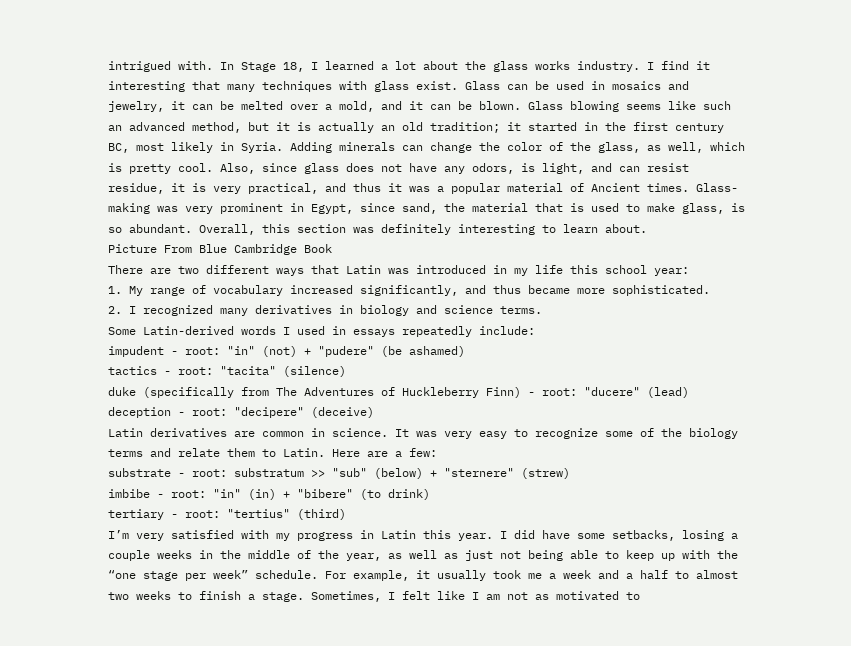intrigued with. In Stage 18, I learned a lot about the glass works industry. I find it interesting that many techniques with glass exist. Glass can be used in mosaics and jewelry, it can be melted over a mold, and it can be blown. Glass blowing seems like such an advanced method, but it is actually an old tradition; it started in the first century BC, most likely in Syria. Adding minerals can change the color of the glass, as well, which is pretty cool. Also, since glass does not have any odors, is light, and can resist residue, it is very practical, and thus it was a popular material of Ancient times. Glass-making was very prominent in Egypt, since sand, the material that is used to make glass, is so abundant. Overall, this section was definitely interesting to learn about.
Picture From Blue Cambridge Book
There are two different ways that Latin was introduced in my life this school year:
1. My range of vocabulary increased significantly, and thus became more sophisticated.
2. I recognized many derivatives in biology and science terms.
Some Latin-derived words I used in essays repeatedly include:
impudent - root: "in" (not) + "pudere" (be ashamed)
tactics - root: "tacita" (silence)
duke (specifically from The Adventures of Huckleberry Finn) - root: "ducere" (lead)
deception - root: "decipere" (deceive)
Latin derivatives are common in science. It was very easy to recognize some of the biology terms and relate them to Latin. Here are a few:
substrate - root: substratum >> "sub" (below) + "sternere" (strew)
imbibe - root: "in" (in) + "bibere" (to drink)
tertiary - root: "tertius" (third)
I’m very satisfied with my progress in Latin this year. I did have some setbacks, losing a couple weeks in the middle of the year, as well as just not being able to keep up with the “one stage per week” schedule. For example, it usually took me a week and a half to almost two weeks to finish a stage. Sometimes, I felt like I am not as motivated to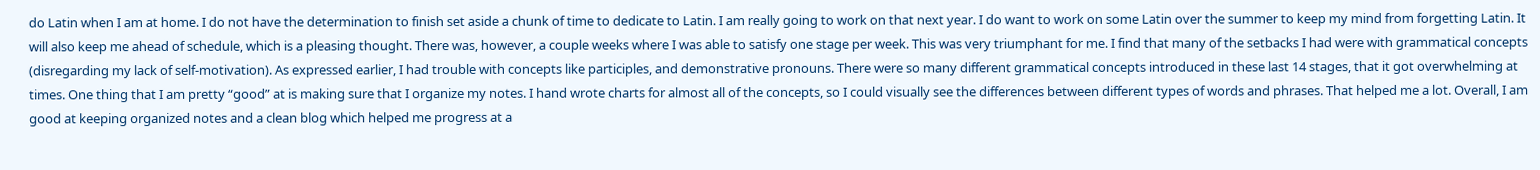do Latin when I am at home. I do not have the determination to finish set aside a chunk of time to dedicate to Latin. I am really going to work on that next year. I do want to work on some Latin over the summer to keep my mind from forgetting Latin. It will also keep me ahead of schedule, which is a pleasing thought. There was, however, a couple weeks where I was able to satisfy one stage per week. This was very triumphant for me. I find that many of the setbacks I had were with grammatical concepts (disregarding my lack of self-motivation). As expressed earlier, I had trouble with concepts like participles, and demonstrative pronouns. There were so many different grammatical concepts introduced in these last 14 stages, that it got overwhelming at times. One thing that I am pretty “good” at is making sure that I organize my notes. I hand wrote charts for almost all of the concepts, so I could visually see the differences between different types of words and phrases. That helped me a lot. Overall, I am good at keeping organized notes and a clean blog which helped me progress at a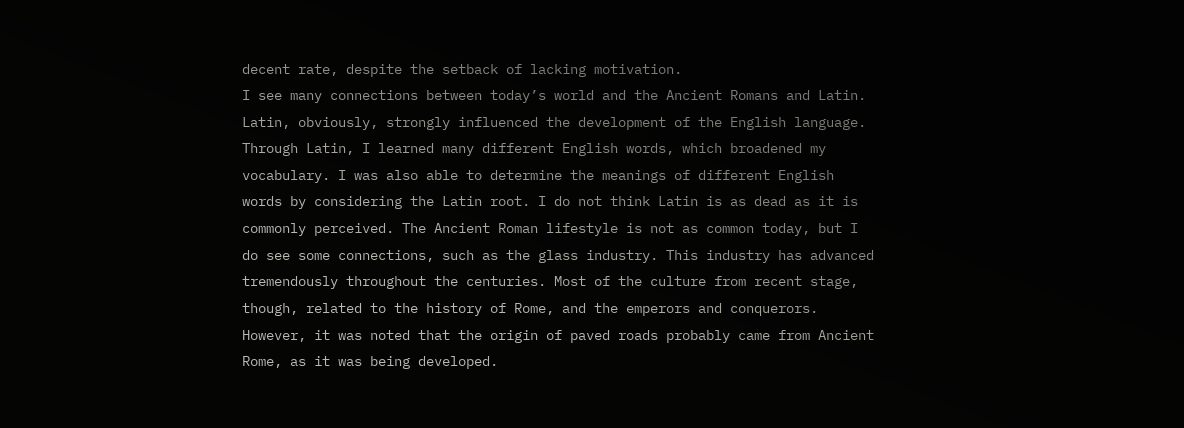decent rate, despite the setback of lacking motivation.
I see many connections between today’s world and the Ancient Romans and Latin. Latin, obviously, strongly influenced the development of the English language. Through Latin, I learned many different English words, which broadened my vocabulary. I was also able to determine the meanings of different English words by considering the Latin root. I do not think Latin is as dead as it is commonly perceived. The Ancient Roman lifestyle is not as common today, but I do see some connections, such as the glass industry. This industry has advanced tremendously throughout the centuries. Most of the culture from recent stage, though, related to the history of Rome, and the emperors and conquerors. However, it was noted that the origin of paved roads probably came from Ancient Rome, as it was being developed.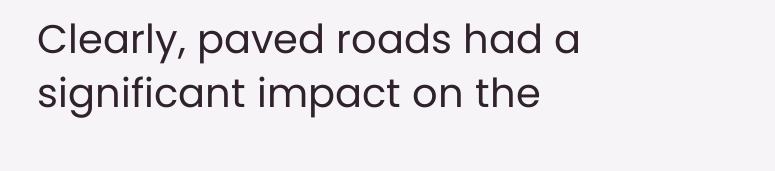Clearly, paved roads had a significant impact on the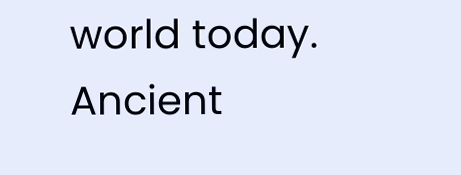world today. Ancient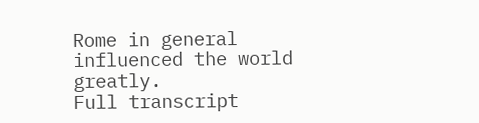Rome in general influenced the world greatly.
Full transcript